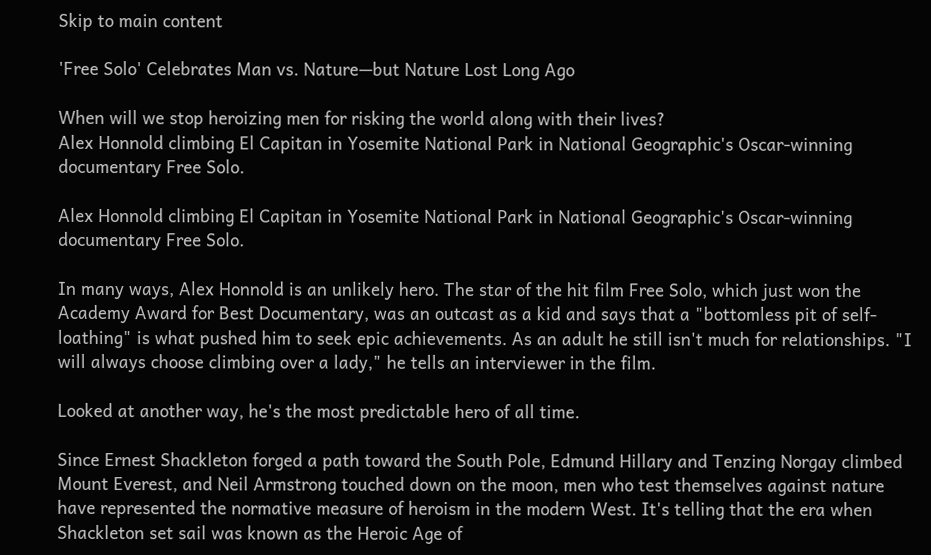Skip to main content

'Free Solo' Celebrates Man vs. Nature—but Nature Lost Long Ago

When will we stop heroizing men for risking the world along with their lives?
Alex Honnold climbing El Capitan in Yosemite National Park in National Geographic's Oscar-winning documentary Free Solo.

Alex Honnold climbing El Capitan in Yosemite National Park in National Geographic's Oscar-winning documentary Free Solo.

In many ways, Alex Honnold is an unlikely hero. The star of the hit film Free Solo, which just won the Academy Award for Best Documentary, was an outcast as a kid and says that a "bottomless pit of self-loathing" is what pushed him to seek epic achievements. As an adult he still isn't much for relationships. "I will always choose climbing over a lady," he tells an interviewer in the film.

Looked at another way, he's the most predictable hero of all time.

Since Ernest Shackleton forged a path toward the South Pole, Edmund Hillary and Tenzing Norgay climbed Mount Everest, and Neil Armstrong touched down on the moon, men who test themselves against nature have represented the normative measure of heroism in the modern West. It's telling that the era when Shackleton set sail was known as the Heroic Age of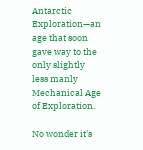Antarctic Exploration—an age that soon gave way to the only slightly less manly Mechanical Age of Exploration.

No wonder it's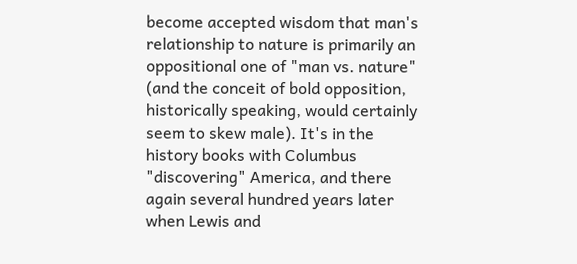become accepted wisdom that man's relationship to nature is primarily an oppositional one of "man vs. nature" (and the conceit of bold opposition, historically speaking, would certainly seem to skew male). It's in the history books with Columbus "discovering" America, and there again several hundred years later when Lewis and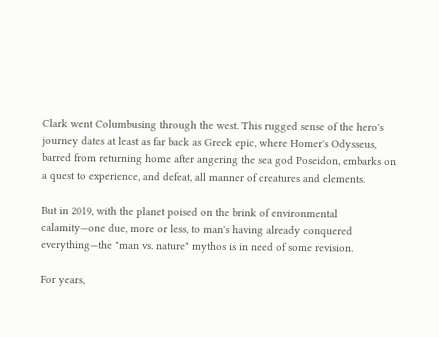Clark went Columbusing through the west. This rugged sense of the hero's journey dates at least as far back as Greek epic, where Homer's Odysseus, barred from returning home after angering the sea god Poseidon, embarks on a quest to experience, and defeat, all manner of creatures and elements.

But in 2019, with the planet poised on the brink of environmental calamity—one due, more or less, to man's having already conquered everything—the "man vs. nature" mythos is in need of some revision.

For years,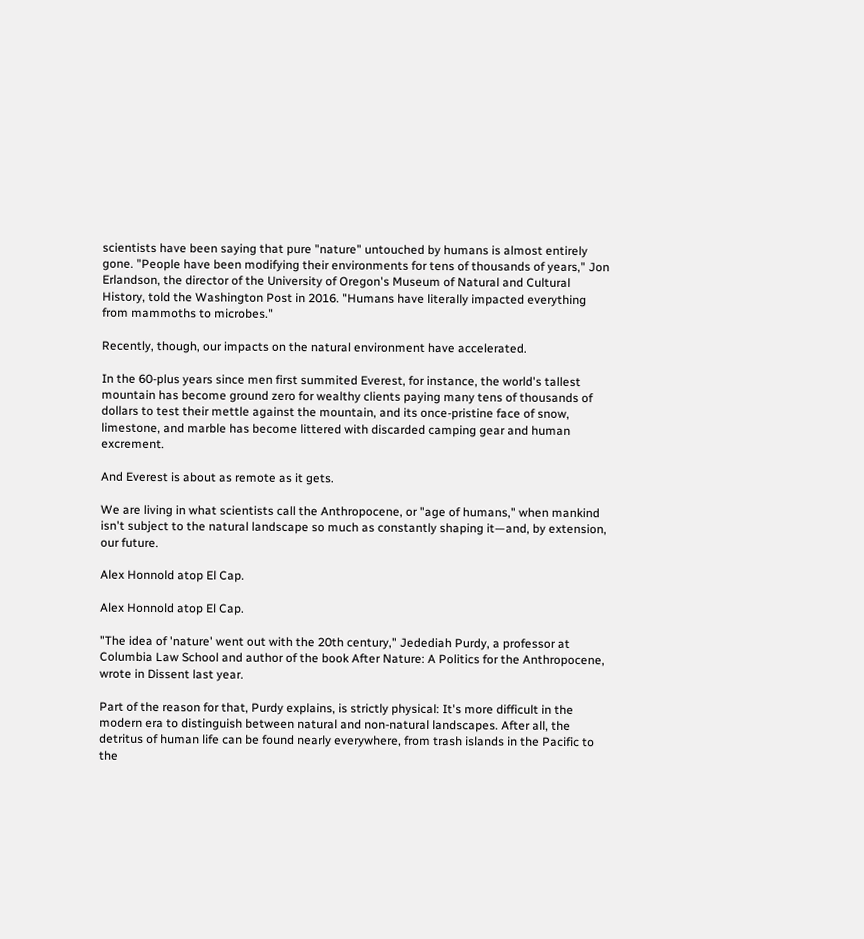scientists have been saying that pure "nature" untouched by humans is almost entirely gone. "People have been modifying their environments for tens of thousands of years," Jon Erlandson, the director of the University of Oregon's Museum of Natural and Cultural History, told the Washington Post in 2016. "Humans have literally impacted everything from mammoths to microbes."

Recently, though, our impacts on the natural environment have accelerated.

In the 60-plus years since men first summited Everest, for instance, the world's tallest mountain has become ground zero for wealthy clients paying many tens of thousands of dollars to test their mettle against the mountain, and its once-pristine face of snow, limestone, and marble has become littered with discarded camping gear and human excrement.

And Everest is about as remote as it gets.

We are living in what scientists call the Anthropocene, or "age of humans," when mankind isn't subject to the natural landscape so much as constantly shaping it—and, by extension, our future.

Alex Honnold atop El Cap.

Alex Honnold atop El Cap.

"The idea of 'nature' went out with the 20th century," Jedediah Purdy, a professor at Columbia Law School and author of the book After Nature: A Politics for the Anthropocene, wrote in Dissent last year.

Part of the reason for that, Purdy explains, is strictly physical: It's more difficult in the modern era to distinguish between natural and non-natural landscapes. After all, the detritus of human life can be found nearly everywhere, from trash islands in the Pacific to the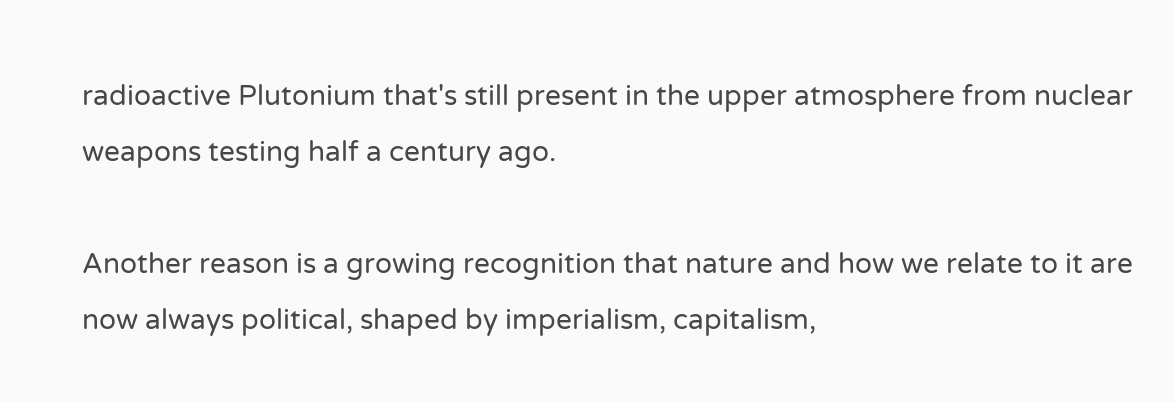radioactive Plutonium that's still present in the upper atmosphere from nuclear weapons testing half a century ago.

Another reason is a growing recognition that nature and how we relate to it are now always political, shaped by imperialism, capitalism,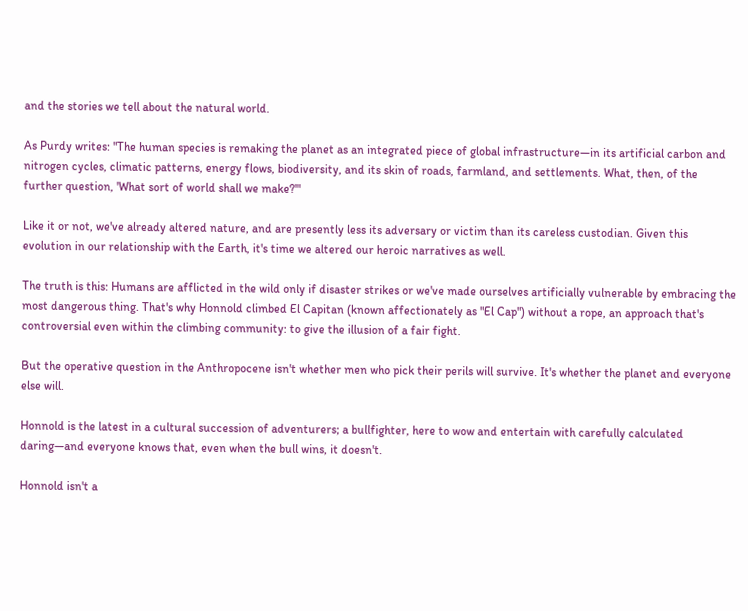and the stories we tell about the natural world.

As Purdy writes: "The human species is remaking the planet as an integrated piece of global infrastructure—in its artificial carbon and nitrogen cycles, climatic patterns, energy flows, biodiversity, and its skin of roads, farmland, and settlements. What, then, of the further question, 'What sort of world shall we make?'"

Like it or not, we've already altered nature, and are presently less its adversary or victim than its careless custodian. Given this evolution in our relationship with the Earth, it's time we altered our heroic narratives as well.

The truth is this: Humans are afflicted in the wild only if disaster strikes or we've made ourselves artificially vulnerable by embracing the most dangerous thing. That's why Honnold climbed El Capitan (known affectionately as "El Cap") without a rope, an approach that's controversial even within the climbing community: to give the illusion of a fair fight.

But the operative question in the Anthropocene isn't whether men who pick their perils will survive. It's whether the planet and everyone else will.

Honnold is the latest in a cultural succession of adventurers; a bullfighter, here to wow and entertain with carefully calculated daring—and everyone knows that, even when the bull wins, it doesn't.

Honnold isn't a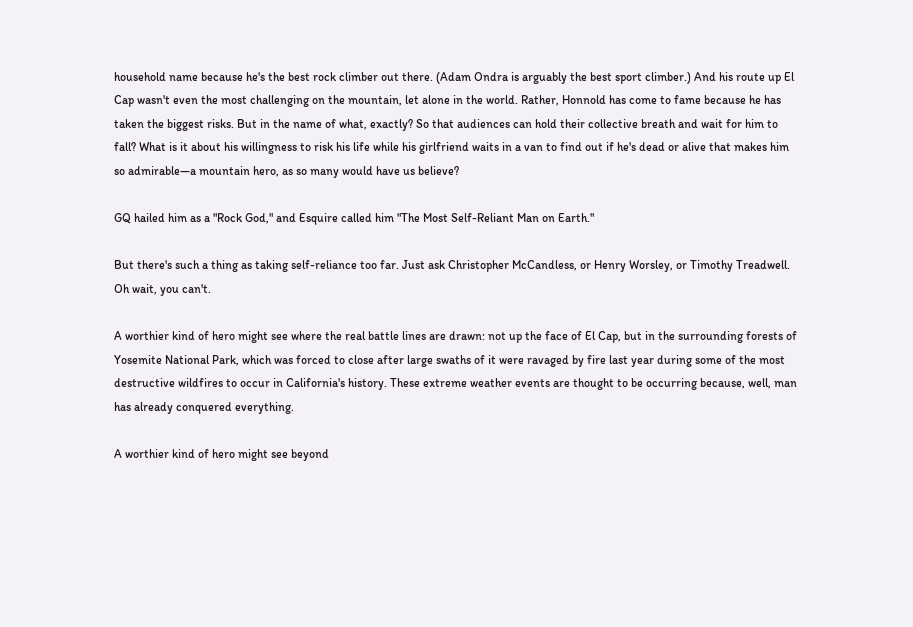household name because he's the best rock climber out there. (Adam Ondra is arguably the best sport climber.) And his route up El Cap wasn't even the most challenging on the mountain, let alone in the world. Rather, Honnold has come to fame because he has taken the biggest risks. But in the name of what, exactly? So that audiences can hold their collective breath and wait for him to fall? What is it about his willingness to risk his life while his girlfriend waits in a van to find out if he's dead or alive that makes him so admirable—a mountain hero, as so many would have us believe?

GQ hailed him as a "Rock God," and Esquire called him "The Most Self-Reliant Man on Earth."

But there's such a thing as taking self-reliance too far. Just ask Christopher McCandless, or Henry Worsley, or Timothy Treadwell. Oh wait, you can't.

A worthier kind of hero might see where the real battle lines are drawn: not up the face of El Cap, but in the surrounding forests of Yosemite National Park, which was forced to close after large swaths of it were ravaged by fire last year during some of the most destructive wildfires to occur in California's history. These extreme weather events are thought to be occurring because, well, man has already conquered everything.

A worthier kind of hero might see beyond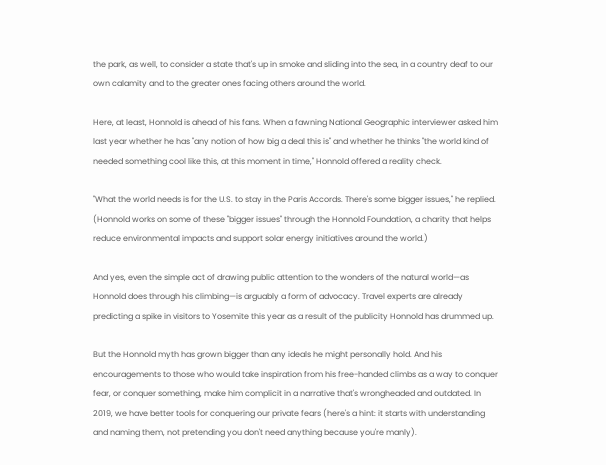the park, as well, to consider a state that's up in smoke and sliding into the sea, in a country deaf to our own calamity and to the greater ones facing others around the world.

Here, at least, Honnold is ahead of his fans. When a fawning National Geographic interviewer asked him last year whether he has "any notion of how big a deal this is" and whether he thinks "the world kind of needed something cool like this, at this moment in time," Honnold offered a reality check.

"What the world needs is for the U.S. to stay in the Paris Accords. There's some bigger issues," he replied. (Honnold works on some of these "bigger issues" through the Honnold Foundation, a charity that helps reduce environmental impacts and support solar energy initiatives around the world.)

And yes, even the simple act of drawing public attention to the wonders of the natural world—as Honnold does through his climbing—is arguably a form of advocacy. Travel experts are already predicting a spike in visitors to Yosemite this year as a result of the publicity Honnold has drummed up.

But the Honnold myth has grown bigger than any ideals he might personally hold. And his encouragements to those who would take inspiration from his free-handed climbs as a way to conquer fear, or conquer something, make him complicit in a narrative that's wrongheaded and outdated. In 2019, we have better tools for conquering our private fears (here's a hint: it starts with understanding and naming them, not pretending you don't need anything because you're manly).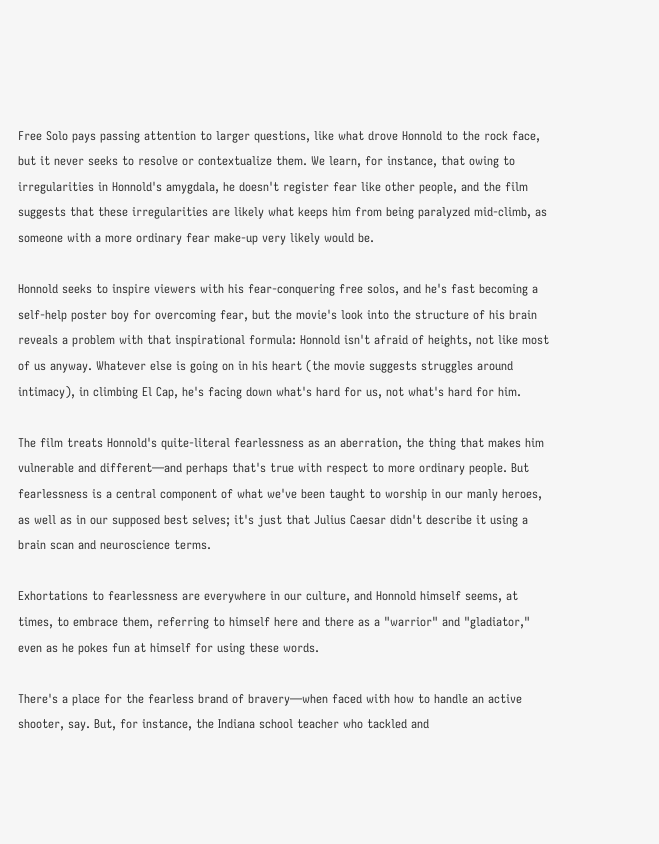Free Solo pays passing attention to larger questions, like what drove Honnold to the rock face, but it never seeks to resolve or contextualize them. We learn, for instance, that owing to irregularities in Honnold's amygdala, he doesn't register fear like other people, and the film suggests that these irregularities are likely what keeps him from being paralyzed mid-climb, as someone with a more ordinary fear make-up very likely would be.

Honnold seeks to inspire viewers with his fear-conquering free solos, and he's fast becoming a self-help poster boy for overcoming fear, but the movie's look into the structure of his brain reveals a problem with that inspirational formula: Honnold isn't afraid of heights, not like most of us anyway. Whatever else is going on in his heart (the movie suggests struggles around intimacy), in climbing El Cap, he's facing down what's hard for us, not what's hard for him.

The film treats Honnold's quite-literal fearlessness as an aberration, the thing that makes him vulnerable and different—and perhaps that's true with respect to more ordinary people. But fearlessness is a central component of what we've been taught to worship in our manly heroes, as well as in our supposed best selves; it's just that Julius Caesar didn't describe it using a brain scan and neuroscience terms.

Exhortations to fearlessness are everywhere in our culture, and Honnold himself seems, at times, to embrace them, referring to himself here and there as a "warrior" and "gladiator," even as he pokes fun at himself for using these words.

There's a place for the fearless brand of bravery—when faced with how to handle an active shooter, say. But, for instance, the Indiana school teacher who tackled and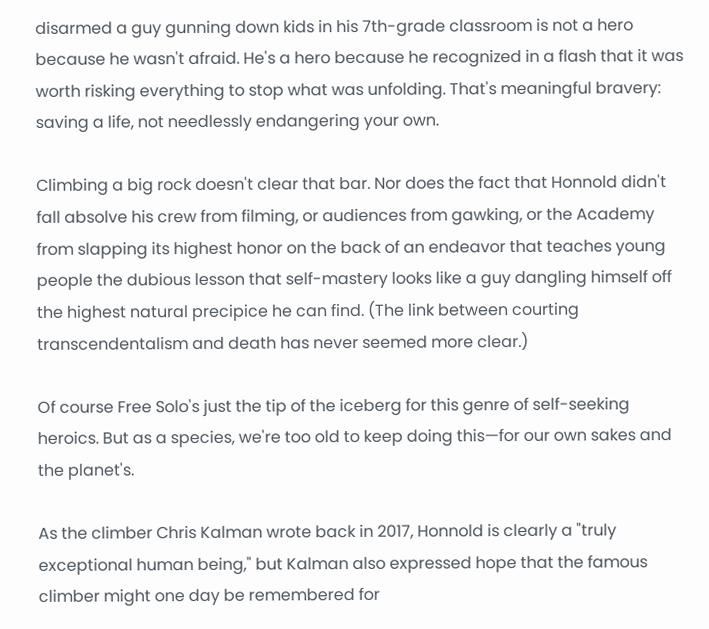disarmed a guy gunning down kids in his 7th-grade classroom is not a hero because he wasn't afraid. He's a hero because he recognized in a flash that it was worth risking everything to stop what was unfolding. That's meaningful bravery: saving a life, not needlessly endangering your own.

Climbing a big rock doesn't clear that bar. Nor does the fact that Honnold didn't fall absolve his crew from filming, or audiences from gawking, or the Academy from slapping its highest honor on the back of an endeavor that teaches young people the dubious lesson that self-mastery looks like a guy dangling himself off the highest natural precipice he can find. (The link between courting transcendentalism and death has never seemed more clear.)

Of course Free Solo's just the tip of the iceberg for this genre of self-seeking heroics. But as a species, we're too old to keep doing this—for our own sakes and the planet's.

As the climber Chris Kalman wrote back in 2017, Honnold is clearly a "truly exceptional human being," but Kalman also expressed hope that the famous climber might one day be remembered for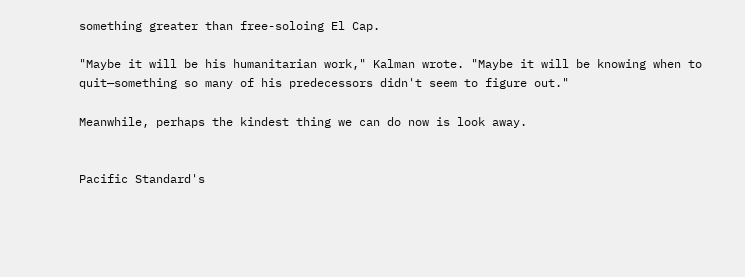something greater than free-soloing El Cap.

"Maybe it will be his humanitarian work," Kalman wrote. "Maybe it will be knowing when to quit—something so many of his predecessors didn't seem to figure out."

Meanwhile, perhaps the kindest thing we can do now is look away.


Pacific Standard's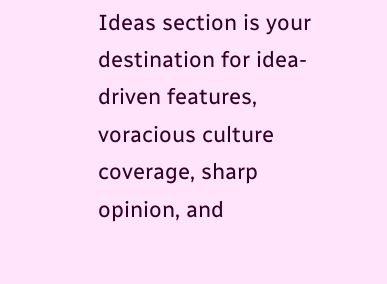Ideas section is your destination for idea-driven features, voracious culture coverage, sharp opinion, and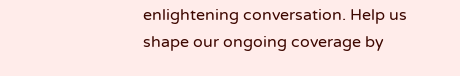enlightening conversation. Help us shape our ongoing coverage by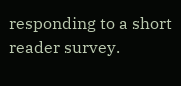responding to a short reader survey.